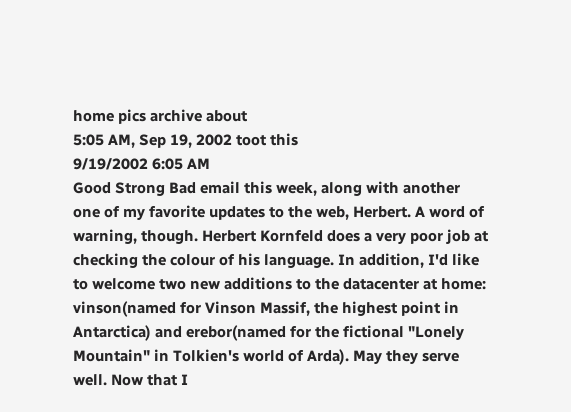home pics archive about
5:05 AM, Sep 19, 2002 toot this
9/19/2002 6:05 AM
Good Strong Bad email this week, along with another one of my favorite updates to the web, Herbert. A word of warning, though. Herbert Kornfeld does a very poor job at checking the colour of his language. In addition, I'd like to welcome two new additions to the datacenter at home: vinson(named for Vinson Massif, the highest point in Antarctica) and erebor(named for the fictional "Lonely Mountain" in Tolkien's world of Arda). May they serve well. Now that I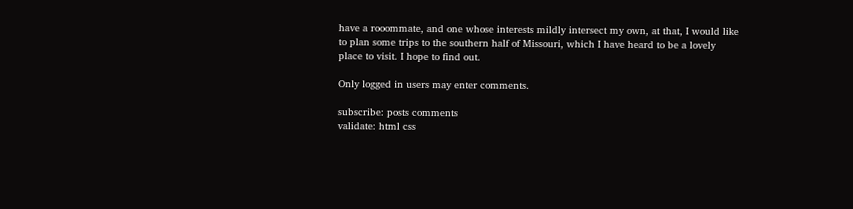have a rooommate, and one whose interests mildly intersect my own, at that, I would like to plan some trips to the southern half of Missouri, which I have heard to be a lovely place to visit. I hope to find out.

Only logged in users may enter comments.

subscribe: posts comments
validate: html css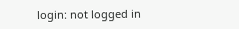login: not logged in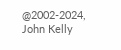@2002-2024, John Kelly